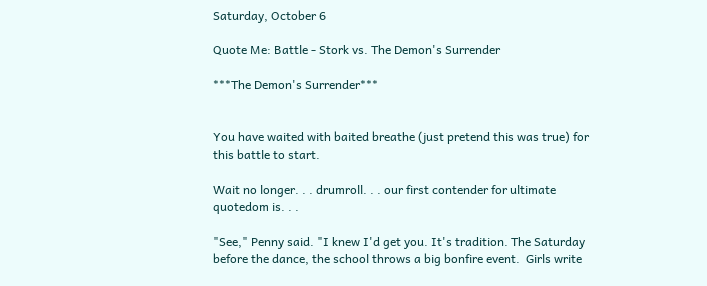Saturday, October 6

Quote Me: Battle - Stork vs. The Demon's Surrender

***The Demon's Surrender***


You have waited with baited breathe (just pretend this was true) for this battle to start.

Wait no longer. . . drumroll. . . our first contender for ultimate quotedom is. . .

"See," Penny said. "I knew I'd get you. It's tradition. The Saturday before the dance, the school throws a big bonfire event.  Girls write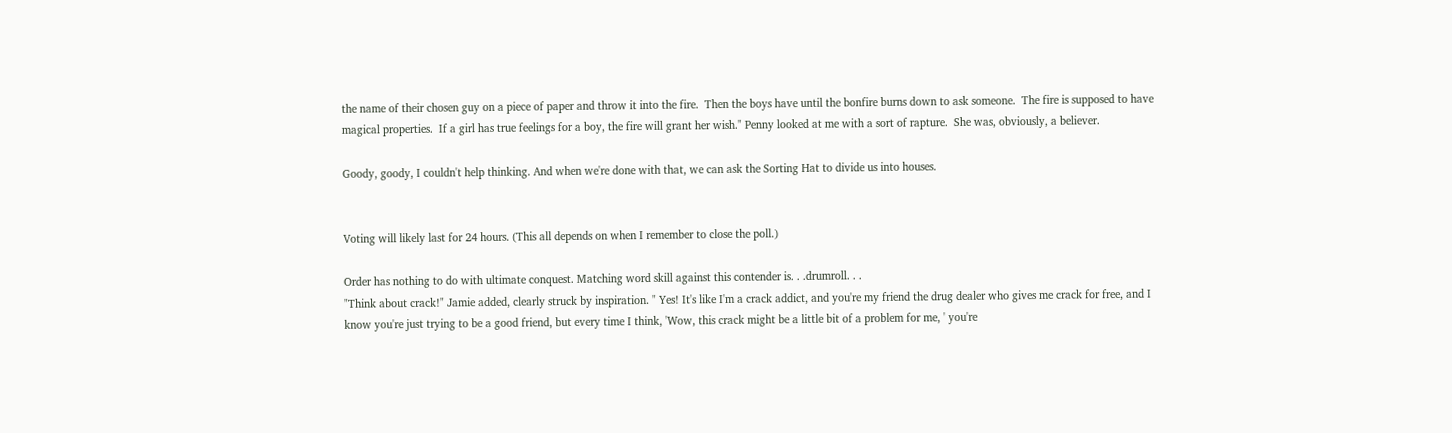the name of their chosen guy on a piece of paper and throw it into the fire.  Then the boys have until the bonfire burns down to ask someone.  The fire is supposed to have magical properties.  If a girl has true feelings for a boy, the fire will grant her wish." Penny looked at me with a sort of rapture.  She was, obviously, a believer.

Goody, goody, I couldn't help thinking. And when we're done with that, we can ask the Sorting Hat to divide us into houses.


Voting will likely last for 24 hours. (This all depends on when I remember to close the poll.)

Order has nothing to do with ultimate conquest. Matching word skill against this contender is. . .drumroll. . .
"Think about crack!" Jamie added, clearly struck by inspiration. " Yes! It's like I'm a crack addict, and you're my friend the drug dealer who gives me crack for free, and I know you're just trying to be a good friend, but every time I think, 'Wow, this crack might be a little bit of a problem for me, ' you're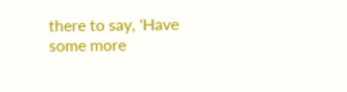there to say, 'Have some more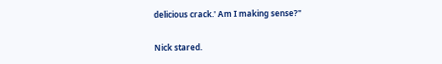delicious crack.' Am I making sense?"

Nick stared.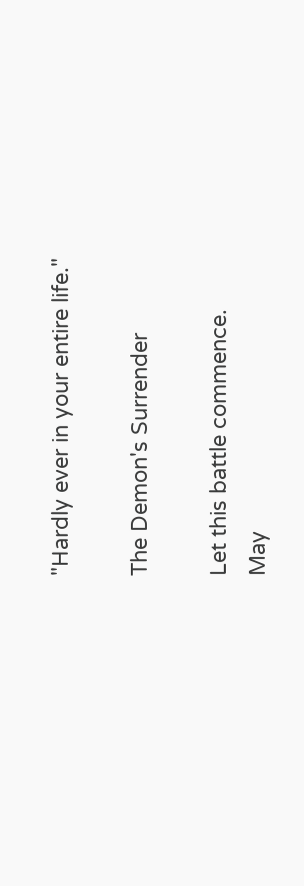"Hardly ever in your entire life."

The Demon's Surrender

Let this battle commence.
May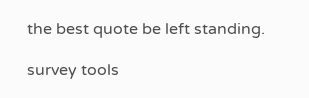the best quote be left standing.

survey tools